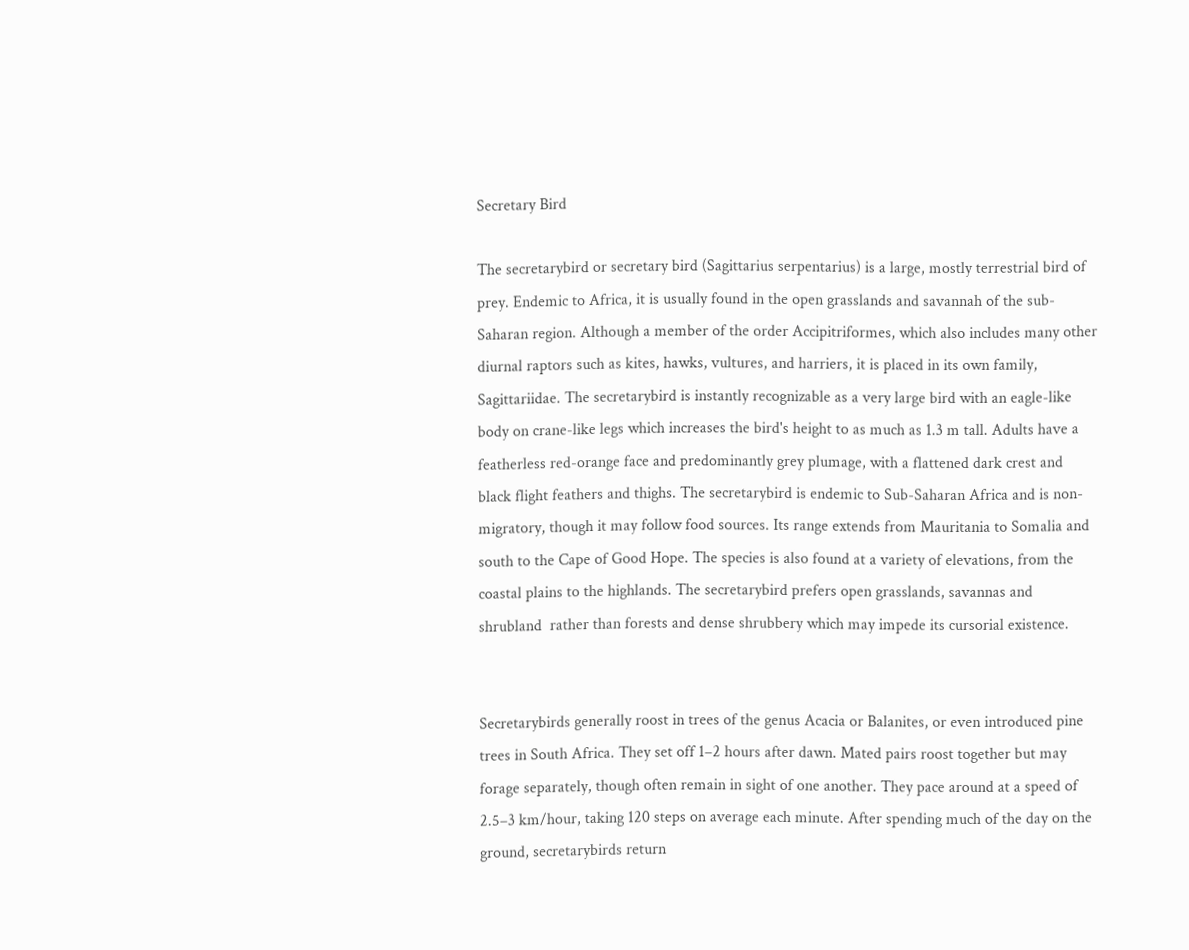Secretary Bird

The secretarybird or secretary bird (Sagittarius serpentarius) is a large, mostly terrestrial bird of prey. Endemic to Africa, it is usually found in the open grasslands and savannah of the sub-Saharan region. Although a member of the order Accipitriformes, which also includes many other diurnal raptors such as kites, hawks, vultures, and harriers, it is placed in its own family, Sagittariidae. The secretarybird is instantly recognizable as a very large bird with an eagle-like body on crane-like legs which increases the bird's height to as much as 1.3 m tall. Adults have a featherless red-orange face and predominantly grey plumage, with a flattened dark crest and black flight feathers and thighs. The secretarybird is endemic to Sub-Saharan Africa and is non-migratory, though it may follow food sources. Its range extends from Mauritania to Somalia and south to the Cape of Good Hope. The species is also found at a variety of elevations, from the coastal plains to the highlands. The secretarybird prefers open grasslands, savannas and shrubland  rather than forests and dense shrubbery which may impede its cursorial existence.


Secretarybirds generally roost in trees of the genus Acacia or Balanites, or even introduced pine trees in South Africa. They set off 1–2 hours after dawn. Mated pairs roost together but may forage separately, though often remain in sight of one another. They pace around at a speed of 2.5–3 km/hour, taking 120 steps on average each minute. After spending much of the day on the ground, secretarybirds return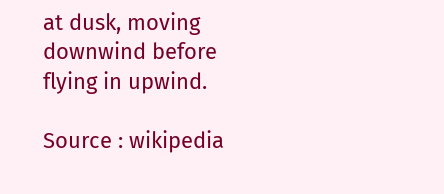at dusk, moving downwind before flying in upwind.

Source : wikipedia